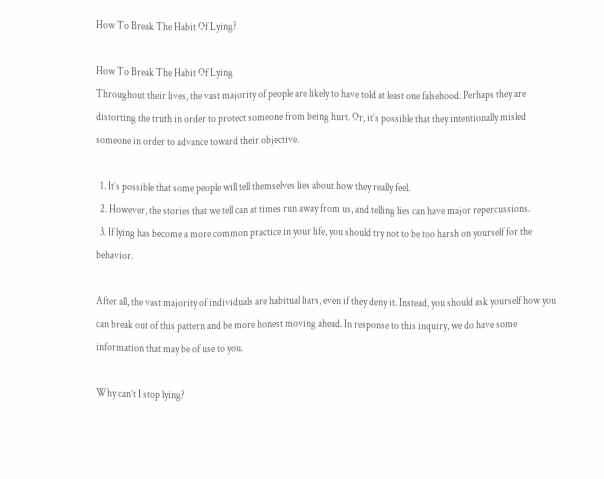How To Break The Habit Of Lying?

How To Break The Habit Of Lying
Throughout their lives, the vast majority of people are likely to have told at least one falsehood. Perhaps they are distorting the truth in order to protect someone from being hurt. Or, it’s possible that they intentionally misled someone in order to advance toward their objective.

  1. It’s possible that some people will tell themselves lies about how they really feel.
  2. However, the stories that we tell can at times run away from us, and telling lies can have major repercussions.
  3. If lying has become a more common practice in your life, you should try not to be too harsh on yourself for the behavior.

After all, the vast majority of individuals are habitual liars, even if they deny it. Instead, you should ask yourself how you can break out of this pattern and be more honest moving ahead. In response to this inquiry, we do have some information that may be of use to you.

Why can’t I stop lying?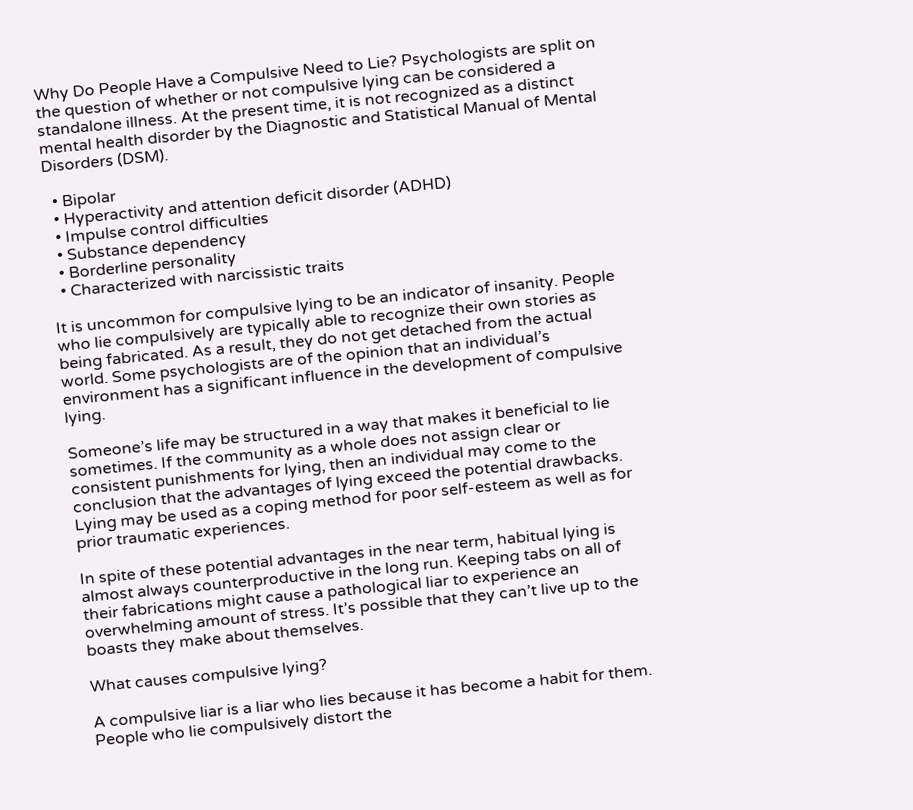Why Do People Have a Compulsive Need to Lie? Psychologists are split on the question of whether or not compulsive lying can be considered a standalone illness. At the present time, it is not recognized as a distinct mental health disorder by the Diagnostic and Statistical Manual of Mental Disorders (DSM).

  • Bipolar
  • Hyperactivity and attention deficit disorder (ADHD)
  • Impulse control difficulties
  • Substance dependency
  • Borderline personality
  • Characterized with narcissistic traits

It is uncommon for compulsive lying to be an indicator of insanity. People who lie compulsively are typically able to recognize their own stories as being fabricated. As a result, they do not get detached from the actual world. Some psychologists are of the opinion that an individual’s environment has a significant influence in the development of compulsive lying.

Someone’s life may be structured in a way that makes it beneficial to lie sometimes. If the community as a whole does not assign clear or consistent punishments for lying, then an individual may come to the conclusion that the advantages of lying exceed the potential drawbacks. Lying may be used as a coping method for poor self-esteem as well as for prior traumatic experiences.

In spite of these potential advantages in the near term, habitual lying is almost always counterproductive in the long run. Keeping tabs on all of their fabrications might cause a pathological liar to experience an overwhelming amount of stress. It’s possible that they can’t live up to the boasts they make about themselves.

What causes compulsive lying?

A compulsive liar is a liar who lies because it has become a habit for them. People who lie compulsively distort the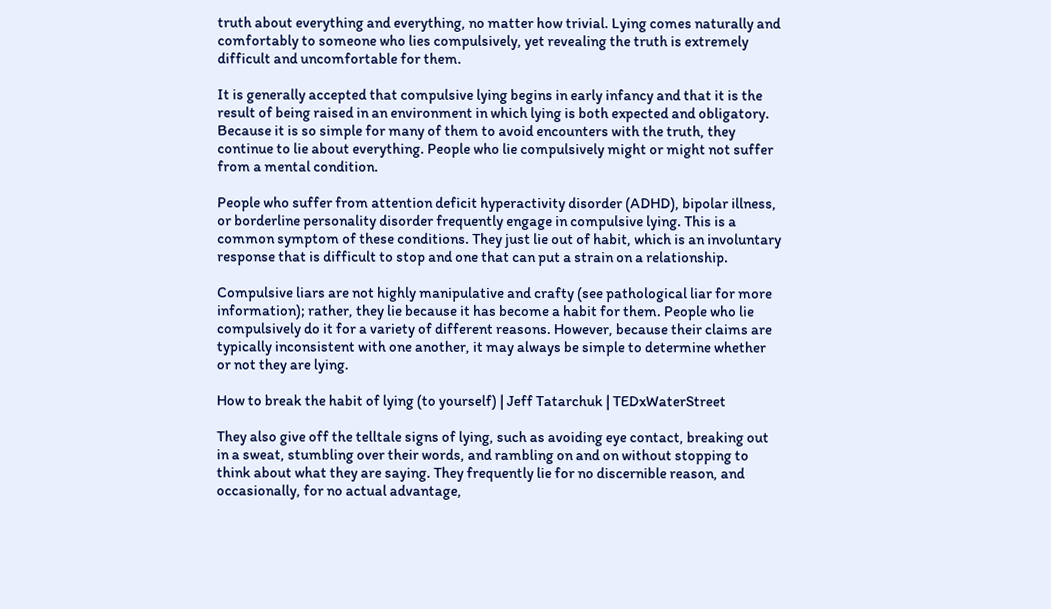truth about everything and everything, no matter how trivial. Lying comes naturally and comfortably to someone who lies compulsively, yet revealing the truth is extremely difficult and uncomfortable for them.

It is generally accepted that compulsive lying begins in early infancy and that it is the result of being raised in an environment in which lying is both expected and obligatory. Because it is so simple for many of them to avoid encounters with the truth, they continue to lie about everything. People who lie compulsively might or might not suffer from a mental condition.

People who suffer from attention deficit hyperactivity disorder (ADHD), bipolar illness, or borderline personality disorder frequently engage in compulsive lying. This is a common symptom of these conditions. They just lie out of habit, which is an involuntary response that is difficult to stop and one that can put a strain on a relationship.

Compulsive liars are not highly manipulative and crafty (see pathological liar for more information); rather, they lie because it has become a habit for them. People who lie compulsively do it for a variety of different reasons. However, because their claims are typically inconsistent with one another, it may always be simple to determine whether or not they are lying.

How to break the habit of lying (to yourself) | Jeff Tatarchuk | TEDxWaterStreet

They also give off the telltale signs of lying, such as avoiding eye contact, breaking out in a sweat, stumbling over their words, and rambling on and on without stopping to think about what they are saying. They frequently lie for no discernible reason, and occasionally, for no actual advantage,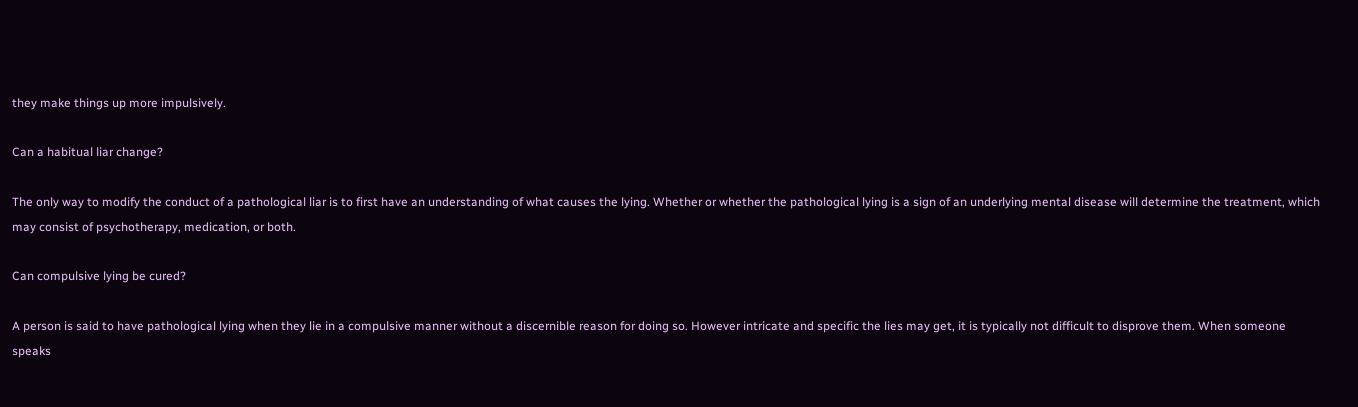they make things up more impulsively.

Can a habitual liar change?

The only way to modify the conduct of a pathological liar is to first have an understanding of what causes the lying. Whether or whether the pathological lying is a sign of an underlying mental disease will determine the treatment, which may consist of psychotherapy, medication, or both.

Can compulsive lying be cured?

A person is said to have pathological lying when they lie in a compulsive manner without a discernible reason for doing so. However intricate and specific the lies may get, it is typically not difficult to disprove them. When someone speaks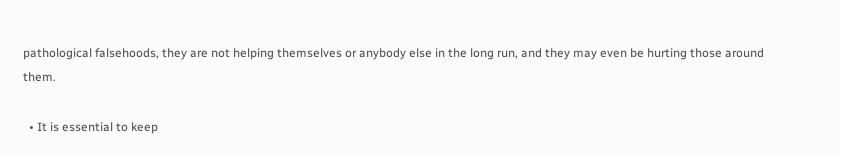pathological falsehoods, they are not helping themselves or anybody else in the long run, and they may even be hurting those around them.

  • It is essential to keep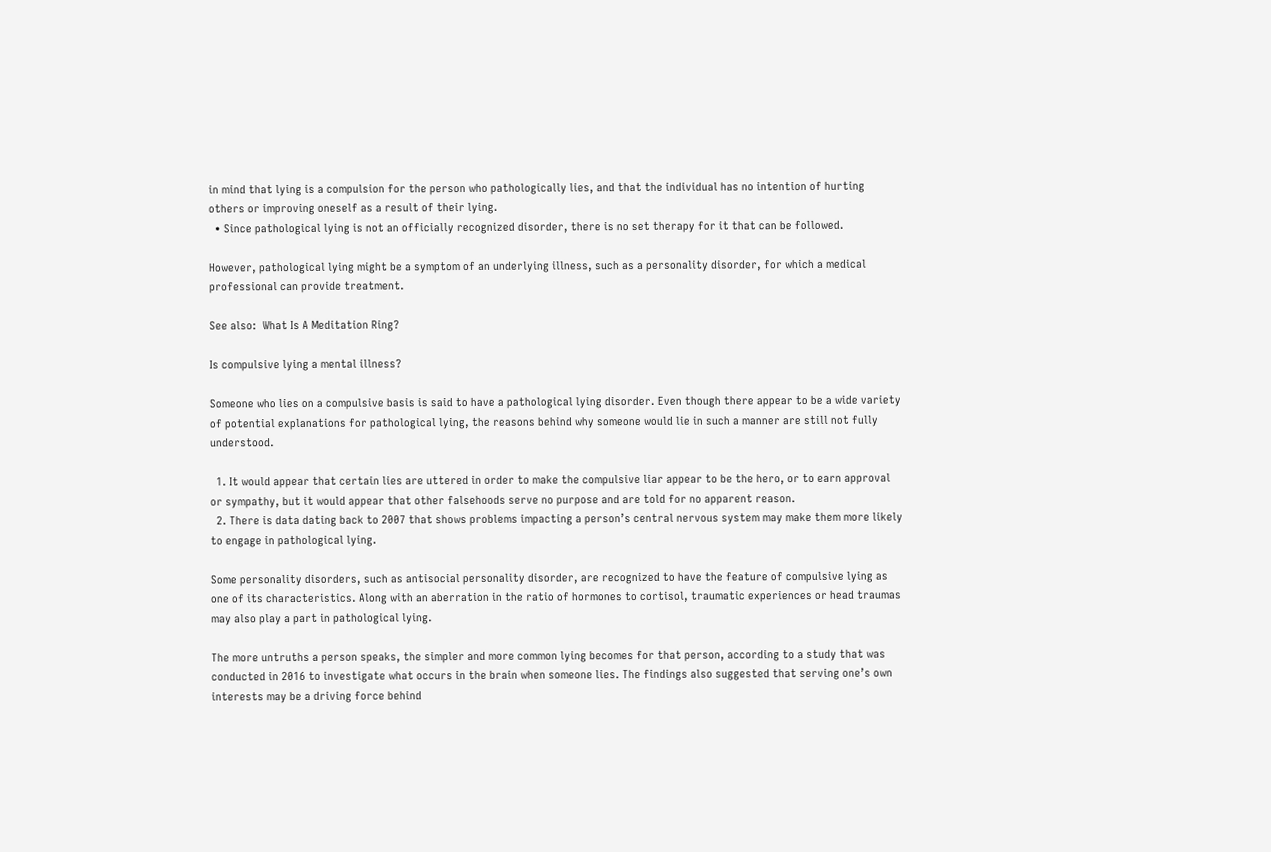in mind that lying is a compulsion for the person who pathologically lies, and that the individual has no intention of hurting others or improving oneself as a result of their lying.
  • Since pathological lying is not an officially recognized disorder, there is no set therapy for it that can be followed.

However, pathological lying might be a symptom of an underlying illness, such as a personality disorder, for which a medical professional can provide treatment.

See also:  What Is A Meditation Ring?

Is compulsive lying a mental illness?

Someone who lies on a compulsive basis is said to have a pathological lying disorder. Even though there appear to be a wide variety of potential explanations for pathological lying, the reasons behind why someone would lie in such a manner are still not fully understood.

  1. It would appear that certain lies are uttered in order to make the compulsive liar appear to be the hero, or to earn approval or sympathy, but it would appear that other falsehoods serve no purpose and are told for no apparent reason.
  2. There is data dating back to 2007 that shows problems impacting a person’s central nervous system may make them more likely to engage in pathological lying.

Some personality disorders, such as antisocial personality disorder, are recognized to have the feature of compulsive lying as one of its characteristics. Along with an aberration in the ratio of hormones to cortisol, traumatic experiences or head traumas may also play a part in pathological lying.

The more untruths a person speaks, the simpler and more common lying becomes for that person, according to a study that was conducted in 2016 to investigate what occurs in the brain when someone lies. The findings also suggested that serving one’s own interests may be a driving force behind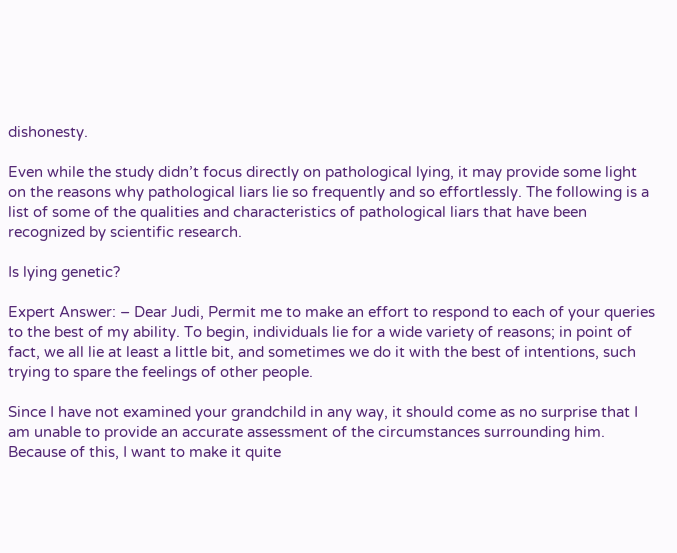dishonesty.

Even while the study didn’t focus directly on pathological lying, it may provide some light on the reasons why pathological liars lie so frequently and so effortlessly. The following is a list of some of the qualities and characteristics of pathological liars that have been recognized by scientific research.

Is lying genetic?

Expert Answer: – Dear Judi, Permit me to make an effort to respond to each of your queries to the best of my ability. To begin, individuals lie for a wide variety of reasons; in point of fact, we all lie at least a little bit, and sometimes we do it with the best of intentions, such trying to spare the feelings of other people.

Since I have not examined your grandchild in any way, it should come as no surprise that I am unable to provide an accurate assessment of the circumstances surrounding him. Because of this, I want to make it quite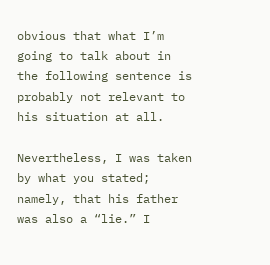obvious that what I’m going to talk about in the following sentence is probably not relevant to his situation at all.

Nevertheless, I was taken by what you stated; namely, that his father was also a “lie.” I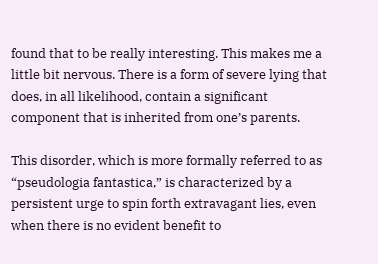found that to be really interesting. This makes me a little bit nervous. There is a form of severe lying that does, in all likelihood, contain a significant component that is inherited from one’s parents.

This disorder, which is more formally referred to as “pseudologia fantastica,” is characterized by a persistent urge to spin forth extravagant lies, even when there is no evident benefit to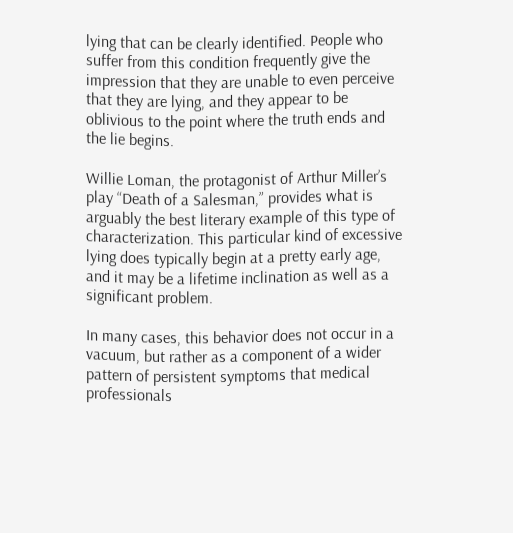lying that can be clearly identified. People who suffer from this condition frequently give the impression that they are unable to even perceive that they are lying, and they appear to be oblivious to the point where the truth ends and the lie begins.

Willie Loman, the protagonist of Arthur Miller’s play “Death of a Salesman,” provides what is arguably the best literary example of this type of characterization. This particular kind of excessive lying does typically begin at a pretty early age, and it may be a lifetime inclination as well as a significant problem.

In many cases, this behavior does not occur in a vacuum, but rather as a component of a wider pattern of persistent symptoms that medical professionals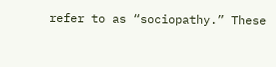refer to as “sociopathy.” These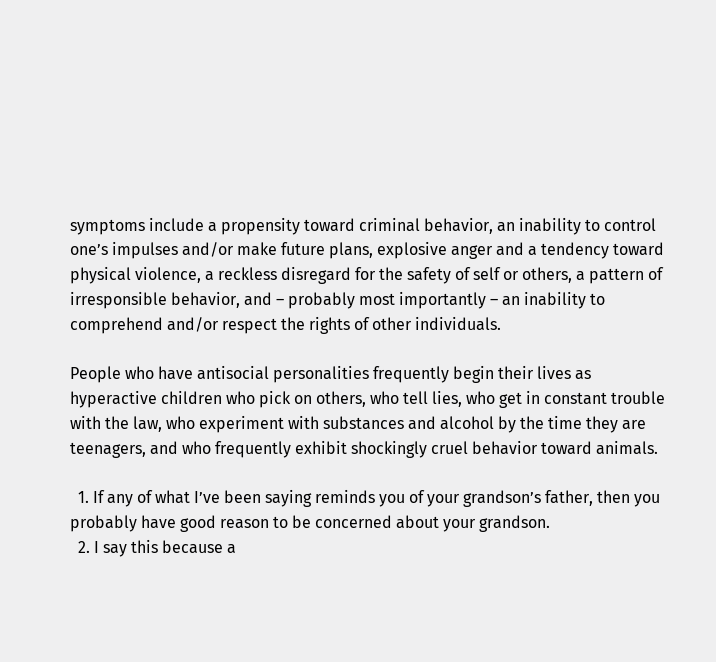symptoms include a propensity toward criminal behavior, an inability to control one’s impulses and/or make future plans, explosive anger and a tendency toward physical violence, a reckless disregard for the safety of self or others, a pattern of irresponsible behavior, and – probably most importantly – an inability to comprehend and/or respect the rights of other individuals.

People who have antisocial personalities frequently begin their lives as hyperactive children who pick on others, who tell lies, who get in constant trouble with the law, who experiment with substances and alcohol by the time they are teenagers, and who frequently exhibit shockingly cruel behavior toward animals.

  1. If any of what I’ve been saying reminds you of your grandson’s father, then you probably have good reason to be concerned about your grandson.
  2. I say this because a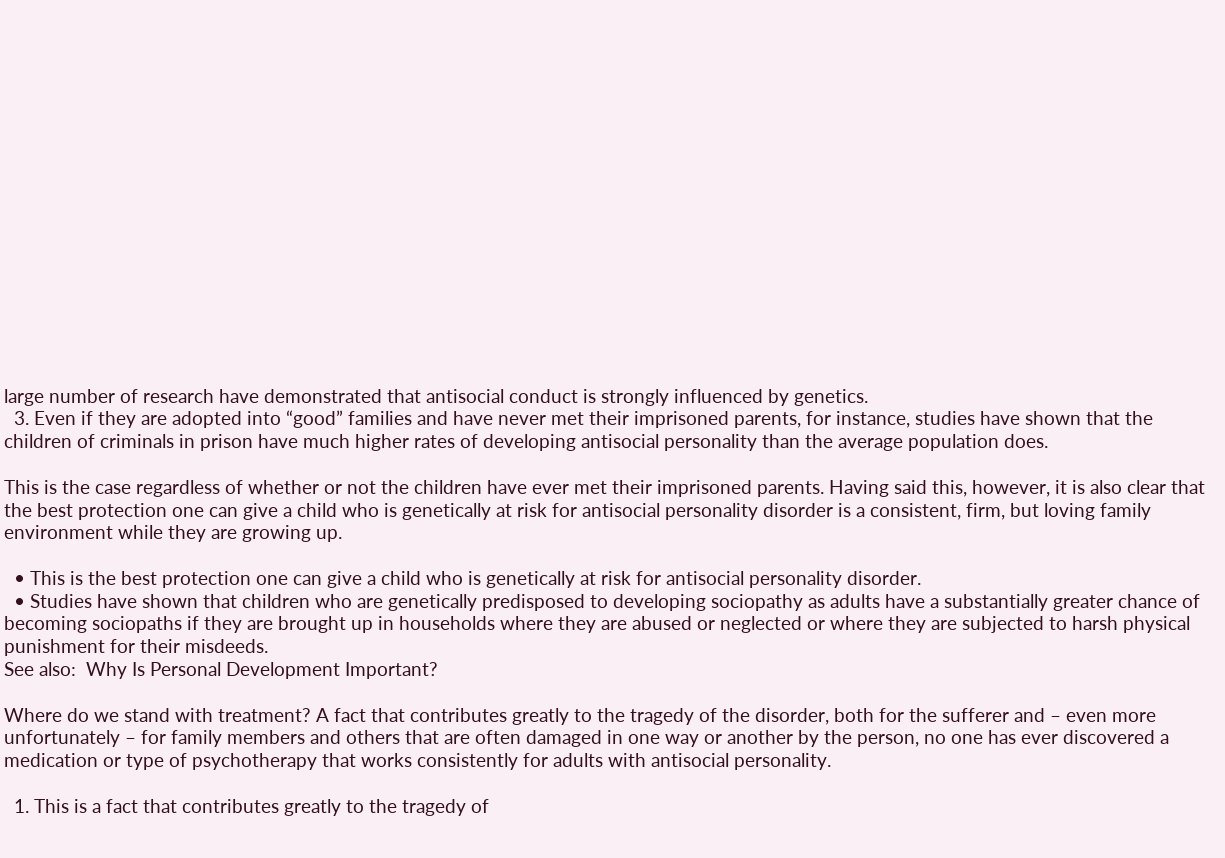large number of research have demonstrated that antisocial conduct is strongly influenced by genetics.
  3. Even if they are adopted into “good” families and have never met their imprisoned parents, for instance, studies have shown that the children of criminals in prison have much higher rates of developing antisocial personality than the average population does.

This is the case regardless of whether or not the children have ever met their imprisoned parents. Having said this, however, it is also clear that the best protection one can give a child who is genetically at risk for antisocial personality disorder is a consistent, firm, but loving family environment while they are growing up.

  • This is the best protection one can give a child who is genetically at risk for antisocial personality disorder.
  • Studies have shown that children who are genetically predisposed to developing sociopathy as adults have a substantially greater chance of becoming sociopaths if they are brought up in households where they are abused or neglected or where they are subjected to harsh physical punishment for their misdeeds.
See also:  Why Is Personal Development Important?

Where do we stand with treatment? A fact that contributes greatly to the tragedy of the disorder, both for the sufferer and – even more unfortunately – for family members and others that are often damaged in one way or another by the person, no one has ever discovered a medication or type of psychotherapy that works consistently for adults with antisocial personality.

  1. This is a fact that contributes greatly to the tragedy of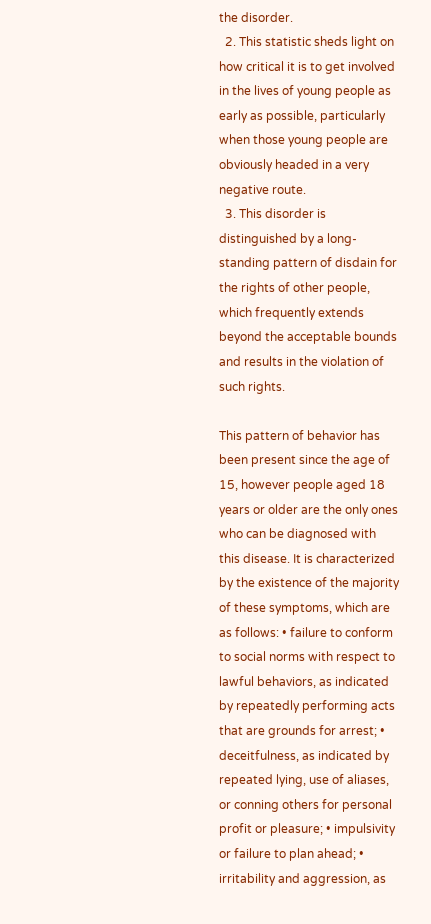the disorder.
  2. This statistic sheds light on how critical it is to get involved in the lives of young people as early as possible, particularly when those young people are obviously headed in a very negative route.
  3. This disorder is distinguished by a long-standing pattern of disdain for the rights of other people, which frequently extends beyond the acceptable bounds and results in the violation of such rights.

This pattern of behavior has been present since the age of 15, however people aged 18 years or older are the only ones who can be diagnosed with this disease. It is characterized by the existence of the majority of these symptoms, which are as follows: • failure to conform to social norms with respect to lawful behaviors, as indicated by repeatedly performing acts that are grounds for arrest; • deceitfulness, as indicated by repeated lying, use of aliases, or conning others for personal profit or pleasure; • impulsivity or failure to plan ahead; • irritability and aggression, as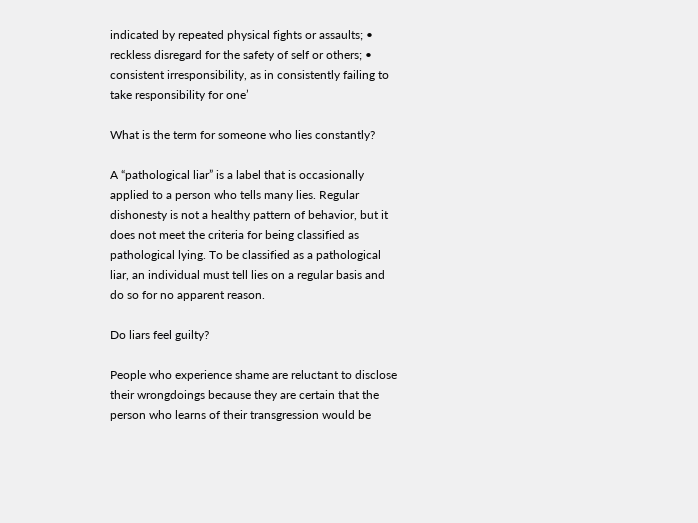indicated by repeated physical fights or assaults; • reckless disregard for the safety of self or others; • consistent irresponsibility, as in consistently failing to take responsibility for one’

What is the term for someone who lies constantly?

A “pathological liar” is a label that is occasionally applied to a person who tells many lies. Regular dishonesty is not a healthy pattern of behavior, but it does not meet the criteria for being classified as pathological lying. To be classified as a pathological liar, an individual must tell lies on a regular basis and do so for no apparent reason.

Do liars feel guilty?

People who experience shame are reluctant to disclose their wrongdoings because they are certain that the person who learns of their transgression would be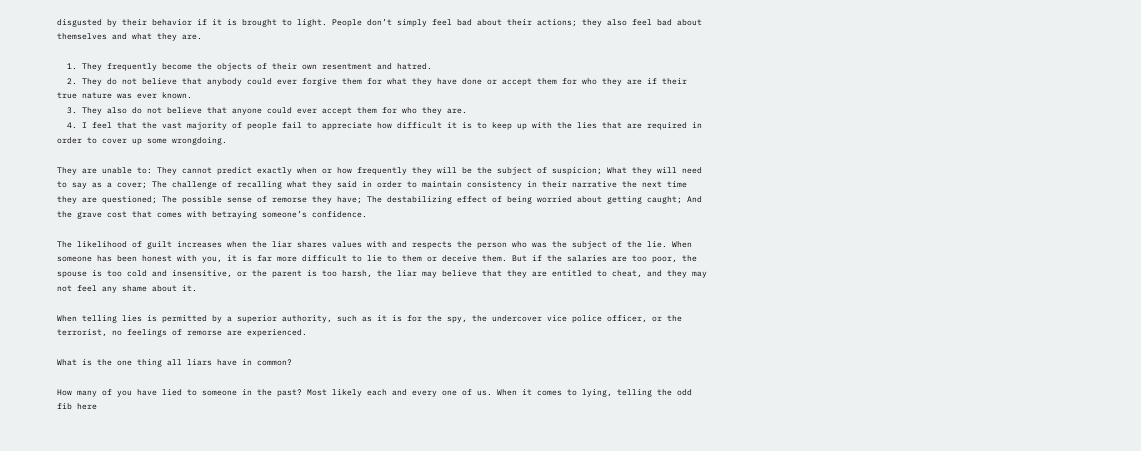disgusted by their behavior if it is brought to light. People don’t simply feel bad about their actions; they also feel bad about themselves and what they are.

  1. They frequently become the objects of their own resentment and hatred.
  2. They do not believe that anybody could ever forgive them for what they have done or accept them for who they are if their true nature was ever known.
  3. They also do not believe that anyone could ever accept them for who they are.
  4. I feel that the vast majority of people fail to appreciate how difficult it is to keep up with the lies that are required in order to cover up some wrongdoing.

They are unable to: They cannot predict exactly when or how frequently they will be the subject of suspicion; What they will need to say as a cover; The challenge of recalling what they said in order to maintain consistency in their narrative the next time they are questioned; The possible sense of remorse they have; The destabilizing effect of being worried about getting caught; And the grave cost that comes with betraying someone’s confidence.

The likelihood of guilt increases when the liar shares values with and respects the person who was the subject of the lie. When someone has been honest with you, it is far more difficult to lie to them or deceive them. But if the salaries are too poor, the spouse is too cold and insensitive, or the parent is too harsh, the liar may believe that they are entitled to cheat, and they may not feel any shame about it.

When telling lies is permitted by a superior authority, such as it is for the spy, the undercover vice police officer, or the terrorist, no feelings of remorse are experienced.

What is the one thing all liars have in common?

How many of you have lied to someone in the past? Most likely each and every one of us. When it comes to lying, telling the odd fib here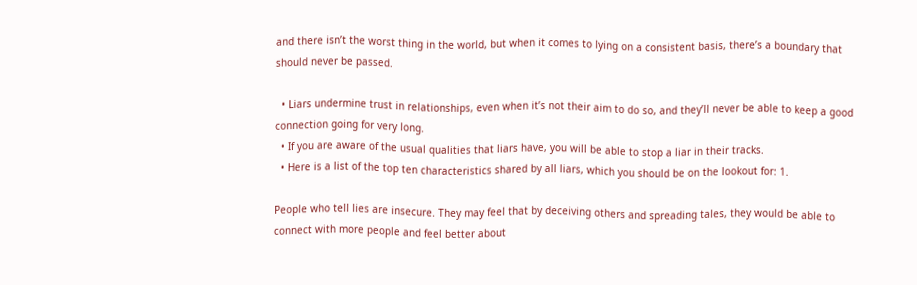and there isn’t the worst thing in the world, but when it comes to lying on a consistent basis, there’s a boundary that should never be passed.

  • Liars undermine trust in relationships, even when it’s not their aim to do so, and they’ll never be able to keep a good connection going for very long.
  • If you are aware of the usual qualities that liars have, you will be able to stop a liar in their tracks.
  • Here is a list of the top ten characteristics shared by all liars, which you should be on the lookout for: 1.

People who tell lies are insecure. They may feel that by deceiving others and spreading tales, they would be able to connect with more people and feel better about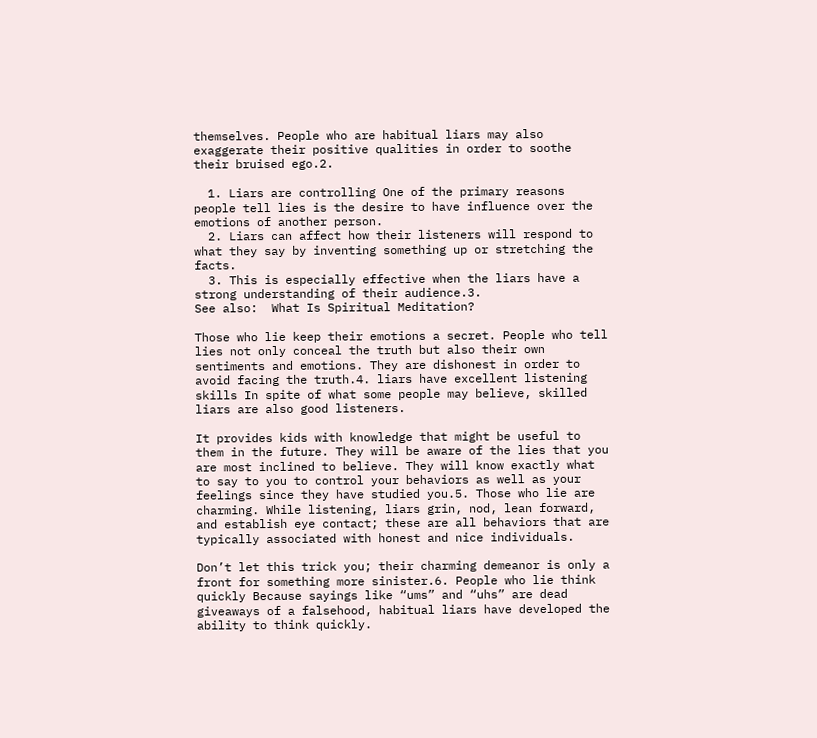themselves. People who are habitual liars may also exaggerate their positive qualities in order to soothe their bruised ego.2.

  1. Liars are controlling One of the primary reasons people tell lies is the desire to have influence over the emotions of another person.
  2. Liars can affect how their listeners will respond to what they say by inventing something up or stretching the facts.
  3. This is especially effective when the liars have a strong understanding of their audience.3.
See also:  What Is Spiritual Meditation?

Those who lie keep their emotions a secret. People who tell lies not only conceal the truth but also their own sentiments and emotions. They are dishonest in order to avoid facing the truth.4. liars have excellent listening skills In spite of what some people may believe, skilled liars are also good listeners.

It provides kids with knowledge that might be useful to them in the future. They will be aware of the lies that you are most inclined to believe. They will know exactly what to say to you to control your behaviors as well as your feelings since they have studied you.5. Those who lie are charming. While listening, liars grin, nod, lean forward, and establish eye contact; these are all behaviors that are typically associated with honest and nice individuals.

Don’t let this trick you; their charming demeanor is only a front for something more sinister.6. People who lie think quickly Because sayings like “ums” and “uhs” are dead giveaways of a falsehood, habitual liars have developed the ability to think quickly.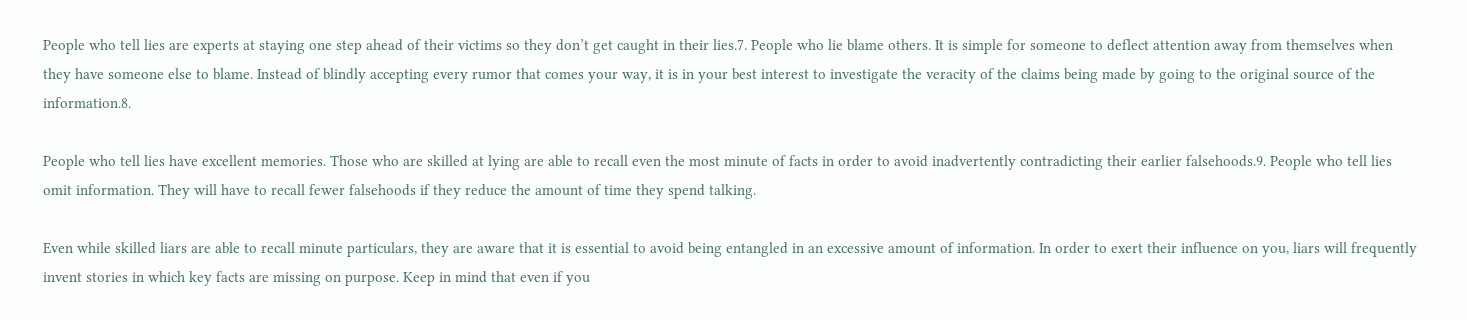People who tell lies are experts at staying one step ahead of their victims so they don’t get caught in their lies.7. People who lie blame others. It is simple for someone to deflect attention away from themselves when they have someone else to blame. Instead of blindly accepting every rumor that comes your way, it is in your best interest to investigate the veracity of the claims being made by going to the original source of the information.8.

People who tell lies have excellent memories. Those who are skilled at lying are able to recall even the most minute of facts in order to avoid inadvertently contradicting their earlier falsehoods.9. People who tell lies omit information. They will have to recall fewer falsehoods if they reduce the amount of time they spend talking.

Even while skilled liars are able to recall minute particulars, they are aware that it is essential to avoid being entangled in an excessive amount of information. In order to exert their influence on you, liars will frequently invent stories in which key facts are missing on purpose. Keep in mind that even if you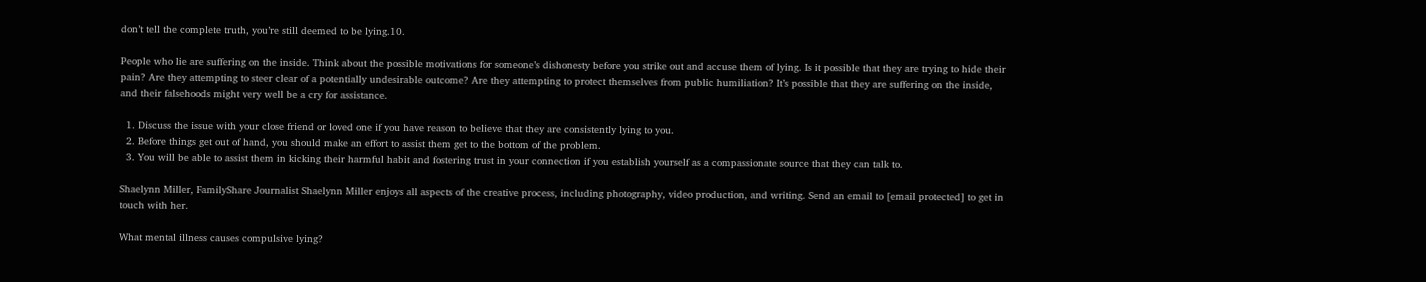don’t tell the complete truth, you’re still deemed to be lying.10.

People who lie are suffering on the inside. Think about the possible motivations for someone’s dishonesty before you strike out and accuse them of lying. Is it possible that they are trying to hide their pain? Are they attempting to steer clear of a potentially undesirable outcome? Are they attempting to protect themselves from public humiliation? It’s possible that they are suffering on the inside, and their falsehoods might very well be a cry for assistance.

  1. Discuss the issue with your close friend or loved one if you have reason to believe that they are consistently lying to you.
  2. Before things get out of hand, you should make an effort to assist them get to the bottom of the problem.
  3. You will be able to assist them in kicking their harmful habit and fostering trust in your connection if you establish yourself as a compassionate source that they can talk to.

Shaelynn Miller, FamilyShare Journalist Shaelynn Miller enjoys all aspects of the creative process, including photography, video production, and writing. Send an email to [email protected] to get in touch with her.

What mental illness causes compulsive lying?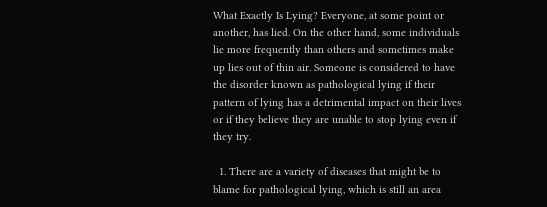What Exactly Is Lying? Everyone, at some point or another, has lied. On the other hand, some individuals lie more frequently than others and sometimes make up lies out of thin air. Someone is considered to have the disorder known as pathological lying if their pattern of lying has a detrimental impact on their lives or if they believe they are unable to stop lying even if they try.

  1. There are a variety of diseases that might be to blame for pathological lying, which is still an area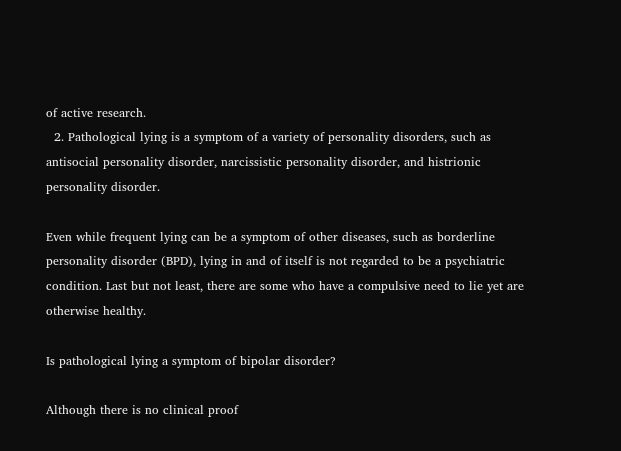of active research.
  2. Pathological lying is a symptom of a variety of personality disorders, such as antisocial personality disorder, narcissistic personality disorder, and histrionic personality disorder.

Even while frequent lying can be a symptom of other diseases, such as borderline personality disorder (BPD), lying in and of itself is not regarded to be a psychiatric condition. Last but not least, there are some who have a compulsive need to lie yet are otherwise healthy.

Is pathological lying a symptom of bipolar disorder?

Although there is no clinical proof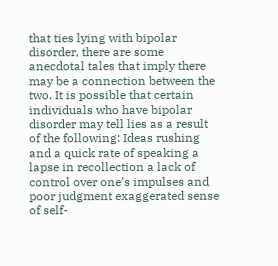that ties lying with bipolar disorder, there are some anecdotal tales that imply there may be a connection between the two. It is possible that certain individuals who have bipolar disorder may tell lies as a result of the following: Ideas rushing and a quick rate of speaking a lapse in recollection a lack of control over one’s impulses and poor judgment exaggerated sense of self-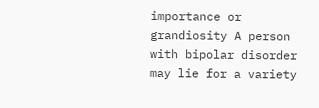importance or grandiosity A person with bipolar disorder may lie for a variety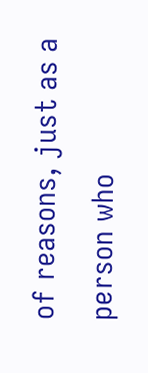of reasons, just as a person who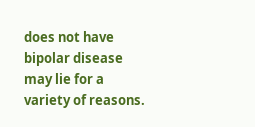does not have bipolar disease may lie for a variety of reasons.